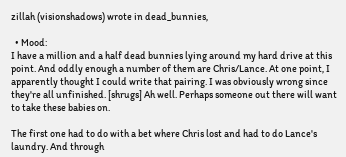zillah (visionshadows) wrote in dead_bunnies,

  • Mood:
I have a million and a half dead bunnies lying around my hard drive at this point. And oddly enough a number of them are Chris/Lance. At one point, I apparently thought I could write that pairing. I was obviously wrong since they're all unfinished. [shrugs] Ah well. Perhaps someone out there will want to take these babies on.

The first one had to do with a bet where Chris lost and had to do Lance's laundry. And through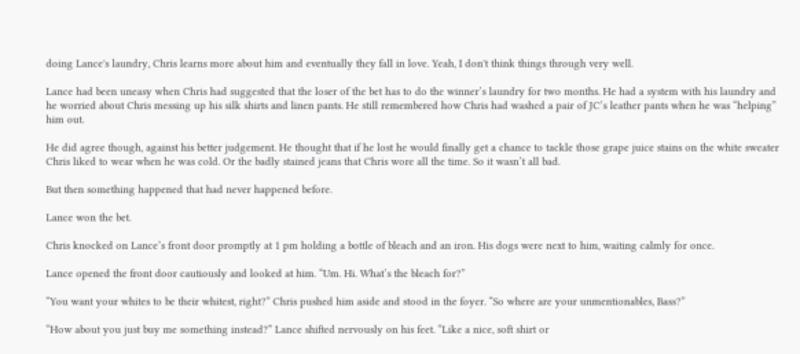doing Lance's laundry, Chris learns more about him and eventually they fall in love. Yeah, I don't think things through very well.

Lance had been uneasy when Chris had suggested that the loser of the bet has to do the winner’s laundry for two months. He had a system with his laundry and he worried about Chris messing up his silk shirts and linen pants. He still remembered how Chris had washed a pair of JC’s leather pants when he was “helping” him out.

He did agree though, against his better judgement. He thought that if he lost he would finally get a chance to tackle those grape juice stains on the white sweater Chris liked to wear when he was cold. Or the badly stained jeans that Chris wore all the time. So it wasn’t all bad.

But then something happened that had never happened before.

Lance won the bet.

Chris knocked on Lance’s front door promptly at 1 pm holding a bottle of bleach and an iron. His dogs were next to him, waiting calmly for once.

Lance opened the front door cautiously and looked at him. “Um. Hi. What’s the bleach for?”

“You want your whites to be their whitest, right?” Chris pushed him aside and stood in the foyer. “So where are your unmentionables, Bass?”

“How about you just buy me something instead?” Lance shifted nervously on his feet. “Like a nice, soft shirt or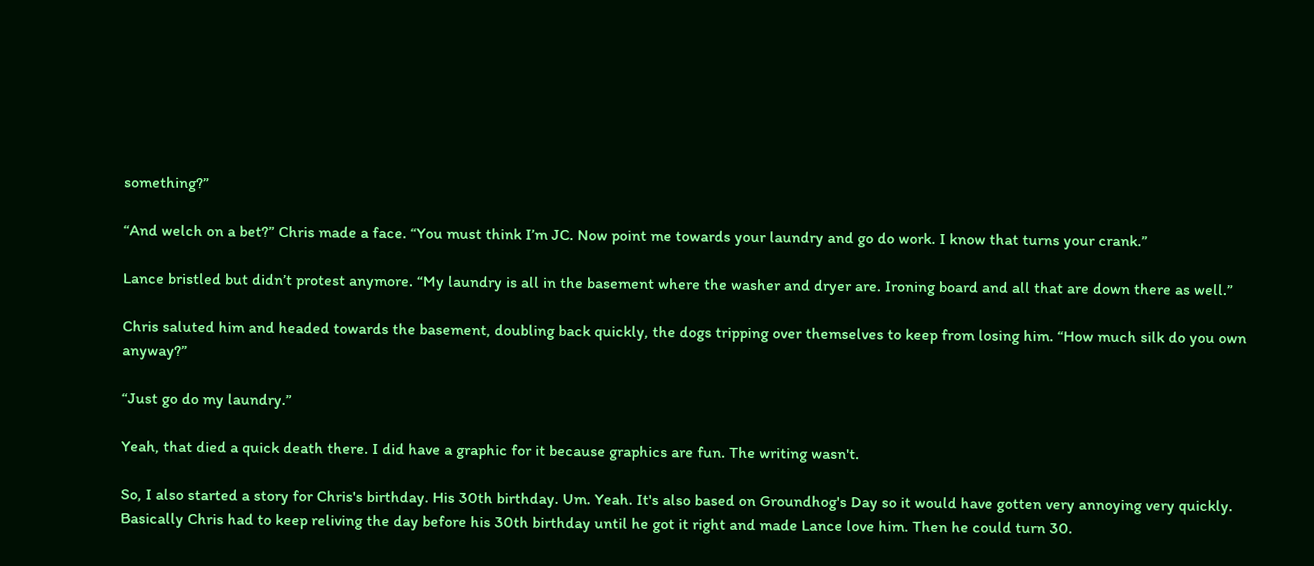something?”

“And welch on a bet?” Chris made a face. “You must think I’m JC. Now point me towards your laundry and go do work. I know that turns your crank.”

Lance bristled but didn’t protest anymore. “My laundry is all in the basement where the washer and dryer are. Ironing board and all that are down there as well.”

Chris saluted him and headed towards the basement, doubling back quickly, the dogs tripping over themselves to keep from losing him. “How much silk do you own anyway?”

“Just go do my laundry.”

Yeah, that died a quick death there. I did have a graphic for it because graphics are fun. The writing wasn't.

So, I also started a story for Chris's birthday. His 30th birthday. Um. Yeah. It's also based on Groundhog's Day so it would have gotten very annoying very quickly. Basically Chris had to keep reliving the day before his 30th birthday until he got it right and made Lance love him. Then he could turn 30.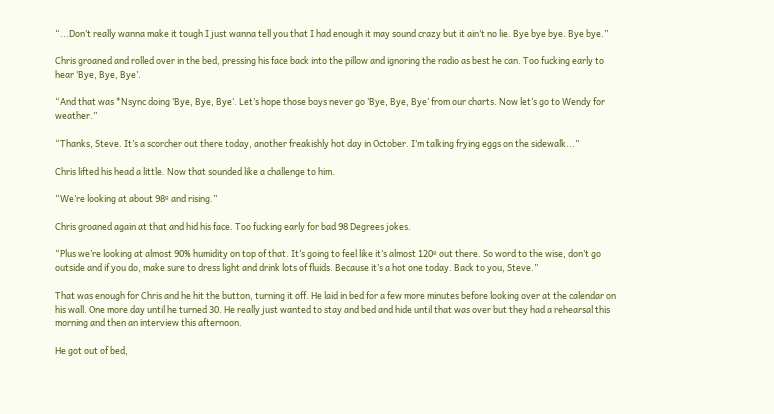“...Don’t really wanna make it tough I just wanna tell you that I had enough it may sound crazy but it ain’t no lie. Bye bye bye. Bye bye.”

Chris groaned and rolled over in the bed, pressing his face back into the pillow and ignoring the radio as best he can. Too fucking early to hear ‘Bye, Bye, Bye’.

“And that was *Nsync doing ‘Bye, Bye, Bye’. Let’s hope those boys never go ‘Bye, Bye, Bye’ from our charts. Now let’s go to Wendy for weather.”

“Thanks, Steve. It’s a scorcher out there today, another freakishly hot day in October. I’m talking frying eggs on the sidewalk...”

Chris lifted his head a little. Now that sounded like a challenge to him.

“We’re looking at about 98º and rising.”

Chris groaned again at that and hid his face. Too fucking early for bad 98 Degrees jokes.

“Plus we’re looking at almost 90% humidity on top of that. It’s going to feel like it’s almost 120º out there. So word to the wise, don’t go outside and if you do, make sure to dress light and drink lots of fluids. Because it’s a hot one today. Back to you, Steve.”

That was enough for Chris and he hit the button, turning it off. He laid in bed for a few more minutes before looking over at the calendar on his wall. One more day until he turned 30. He really just wanted to stay and bed and hide until that was over but they had a rehearsal this morning and then an interview this afternoon.

He got out of bed,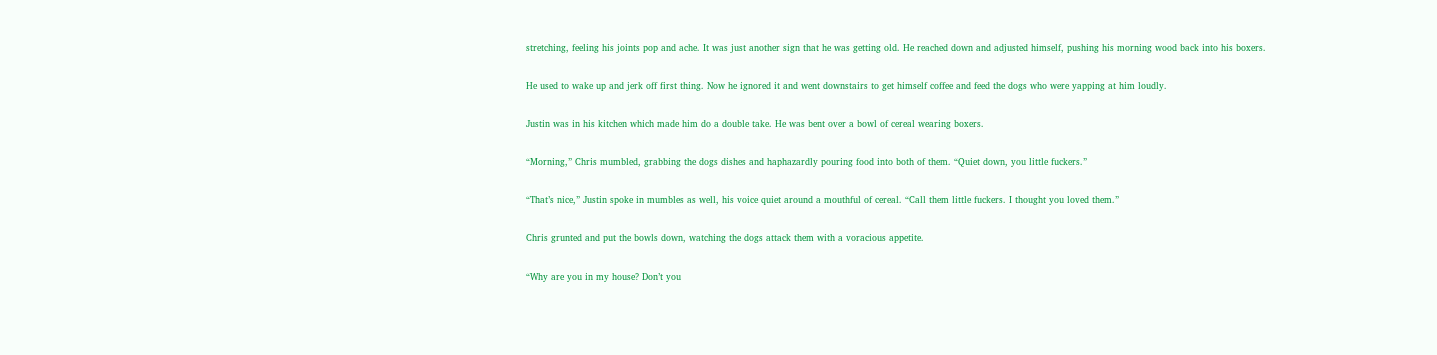stretching, feeling his joints pop and ache. It was just another sign that he was getting old. He reached down and adjusted himself, pushing his morning wood back into his boxers.

He used to wake up and jerk off first thing. Now he ignored it and went downstairs to get himself coffee and feed the dogs who were yapping at him loudly.

Justin was in his kitchen which made him do a double take. He was bent over a bowl of cereal wearing boxers.

“Morning,” Chris mumbled, grabbing the dogs dishes and haphazardly pouring food into both of them. “Quiet down, you little fuckers.”

“That’s nice,” Justin spoke in mumbles as well, his voice quiet around a mouthful of cereal. “Call them little fuckers. I thought you loved them.”

Chris grunted and put the bowls down, watching the dogs attack them with a voracious appetite.

“Why are you in my house? Don’t you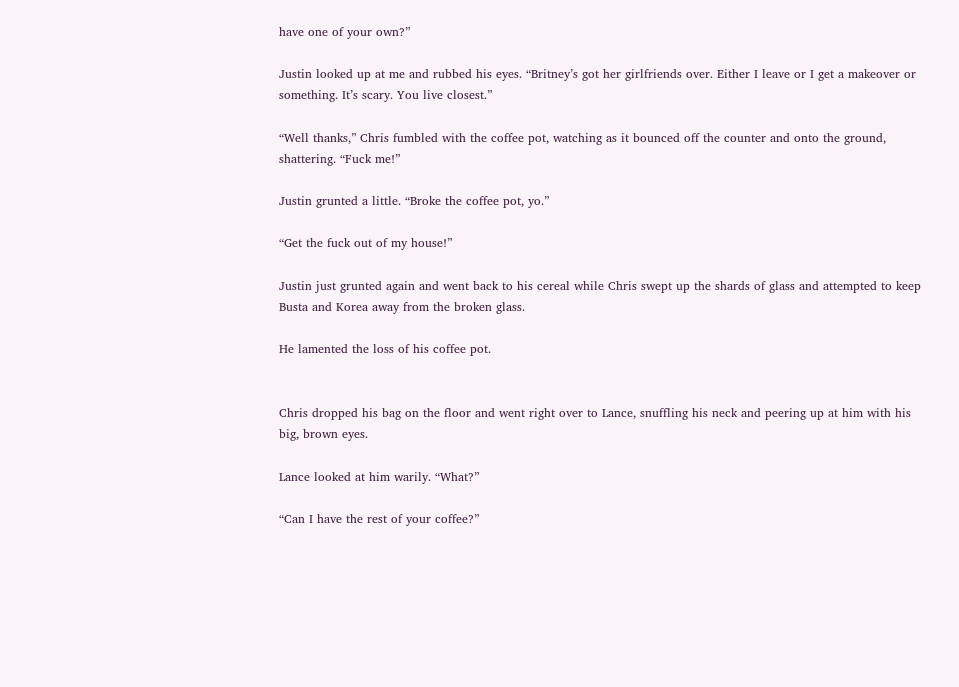have one of your own?”

Justin looked up at me and rubbed his eyes. “Britney’s got her girlfriends over. Either I leave or I get a makeover or something. It’s scary. You live closest.”

“Well thanks,” Chris fumbled with the coffee pot, watching as it bounced off the counter and onto the ground, shattering. “Fuck me!”

Justin grunted a little. “Broke the coffee pot, yo.”

“Get the fuck out of my house!”

Justin just grunted again and went back to his cereal while Chris swept up the shards of glass and attempted to keep Busta and Korea away from the broken glass.

He lamented the loss of his coffee pot.


Chris dropped his bag on the floor and went right over to Lance, snuffling his neck and peering up at him with his big, brown eyes.

Lance looked at him warily. “What?”

“Can I have the rest of your coffee?”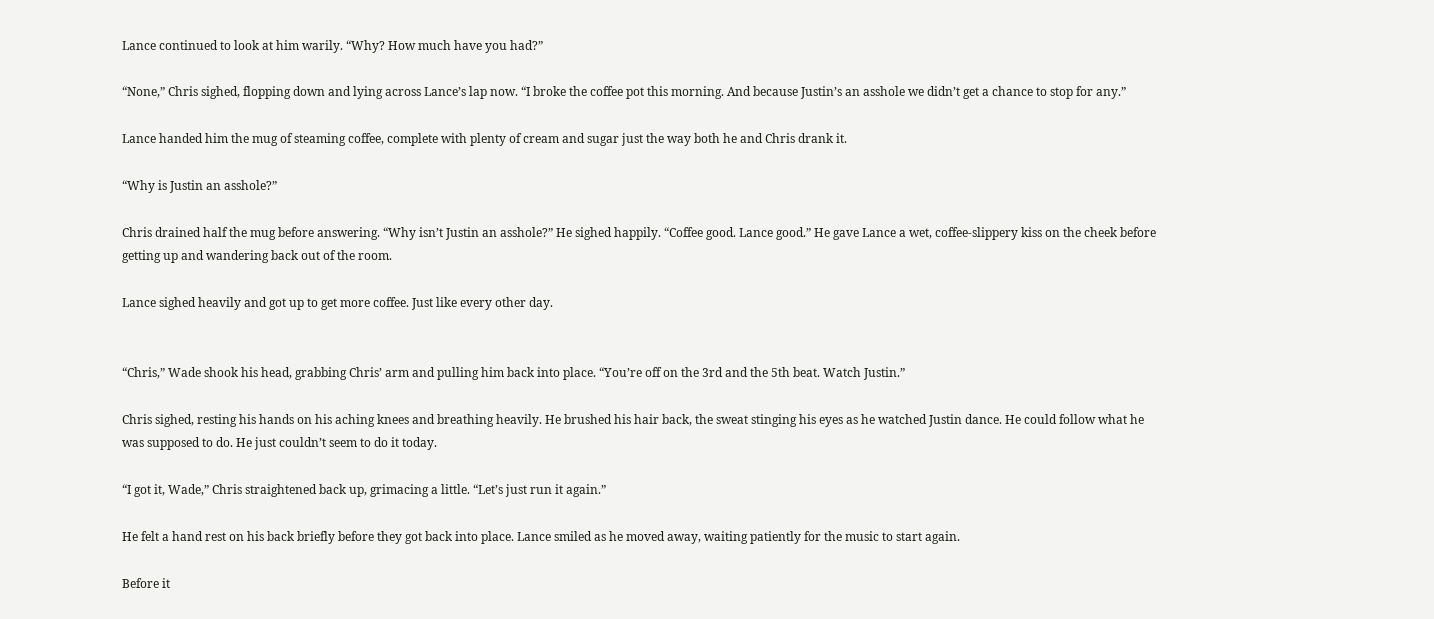Lance continued to look at him warily. “Why? How much have you had?”

“None,” Chris sighed, flopping down and lying across Lance’s lap now. “I broke the coffee pot this morning. And because Justin’s an asshole we didn’t get a chance to stop for any.”

Lance handed him the mug of steaming coffee, complete with plenty of cream and sugar just the way both he and Chris drank it.

“Why is Justin an asshole?”

Chris drained half the mug before answering. “Why isn’t Justin an asshole?” He sighed happily. “Coffee good. Lance good.” He gave Lance a wet, coffee-slippery kiss on the cheek before getting up and wandering back out of the room.

Lance sighed heavily and got up to get more coffee. Just like every other day.


“Chris,” Wade shook his head, grabbing Chris’ arm and pulling him back into place. “You’re off on the 3rd and the 5th beat. Watch Justin.”

Chris sighed, resting his hands on his aching knees and breathing heavily. He brushed his hair back, the sweat stinging his eyes as he watched Justin dance. He could follow what he was supposed to do. He just couldn’t seem to do it today.

“I got it, Wade,” Chris straightened back up, grimacing a little. “Let’s just run it again.”

He felt a hand rest on his back briefly before they got back into place. Lance smiled as he moved away, waiting patiently for the music to start again.

Before it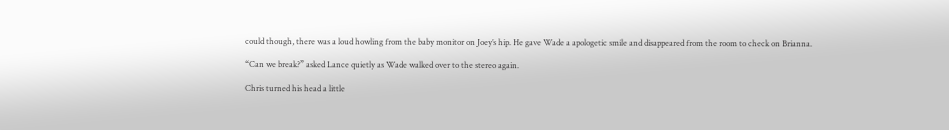could though, there was a loud howling from the baby monitor on Joey’s hip. He gave Wade a apologetic smile and disappeared from the room to check on Brianna.

“Can we break?” asked Lance quietly as Wade walked over to the stereo again.

Chris turned his head a little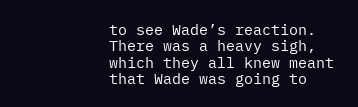to see Wade’s reaction. There was a heavy sigh, which they all knew meant that Wade was going to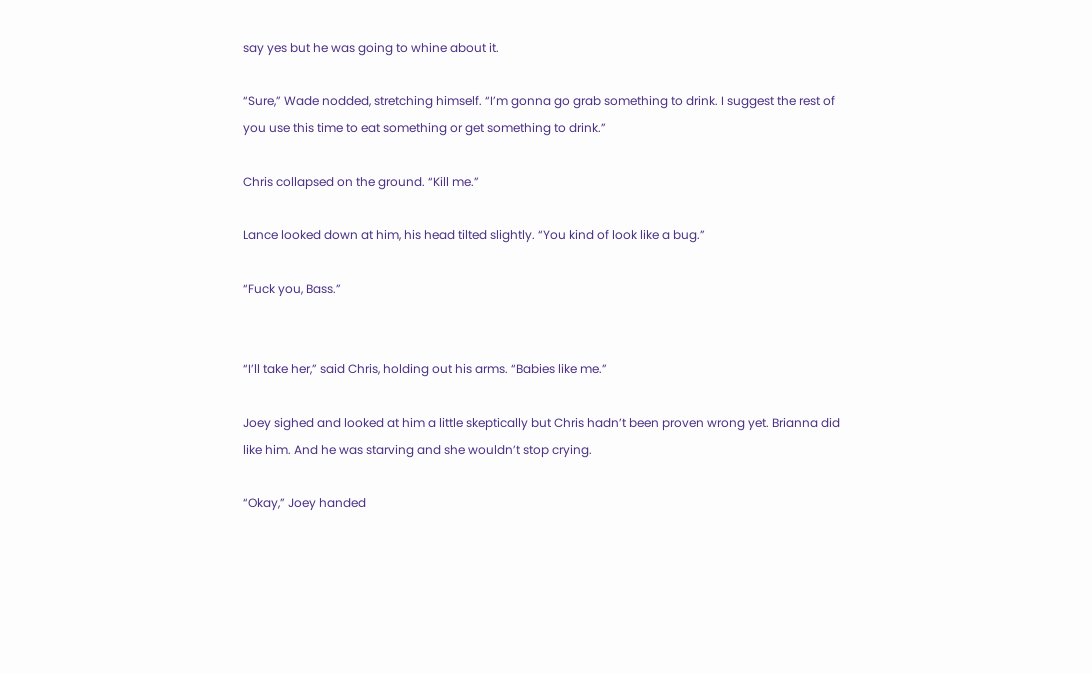say yes but he was going to whine about it.

“Sure,” Wade nodded, stretching himself. “I’m gonna go grab something to drink. I suggest the rest of you use this time to eat something or get something to drink.”

Chris collapsed on the ground. “Kill me.”

Lance looked down at him, his head tilted slightly. “You kind of look like a bug.”

“Fuck you, Bass.”


“I’ll take her,” said Chris, holding out his arms. “Babies like me.”

Joey sighed and looked at him a little skeptically but Chris hadn’t been proven wrong yet. Brianna did like him. And he was starving and she wouldn’t stop crying.

“Okay,” Joey handed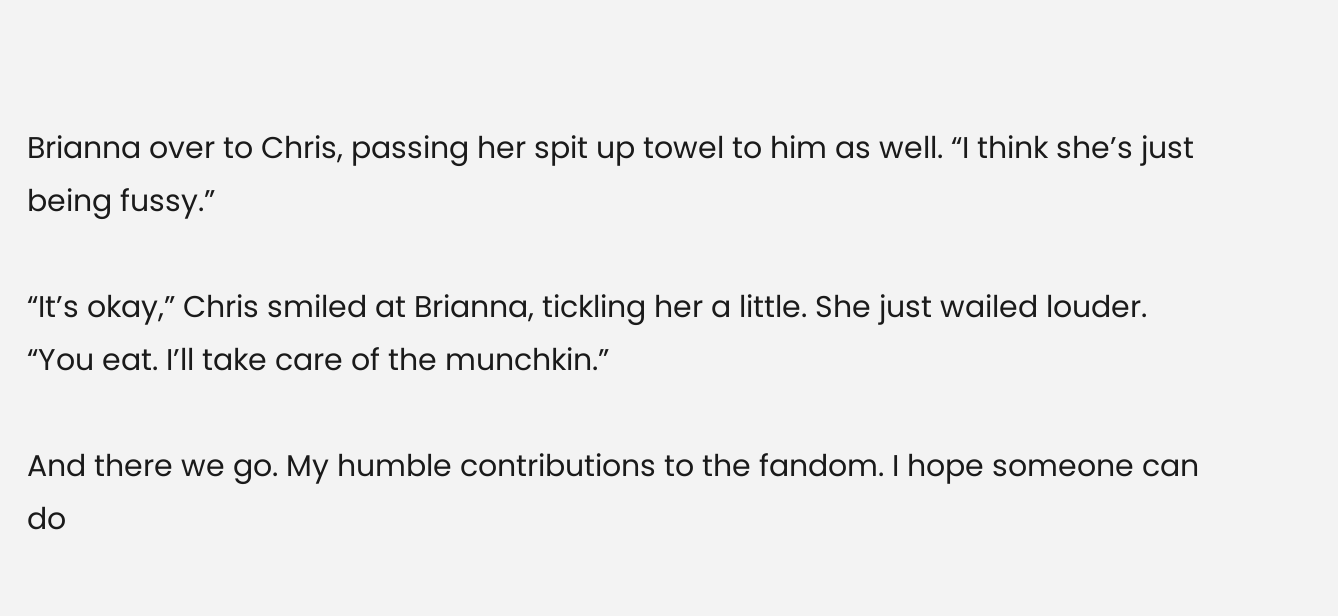Brianna over to Chris, passing her spit up towel to him as well. “I think she’s just being fussy.”

“It’s okay,” Chris smiled at Brianna, tickling her a little. She just wailed louder. “You eat. I’ll take care of the munchkin.”

And there we go. My humble contributions to the fandom. I hope someone can do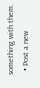something with them.
  • Post a new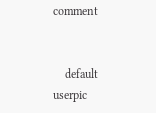comment


    default userpic